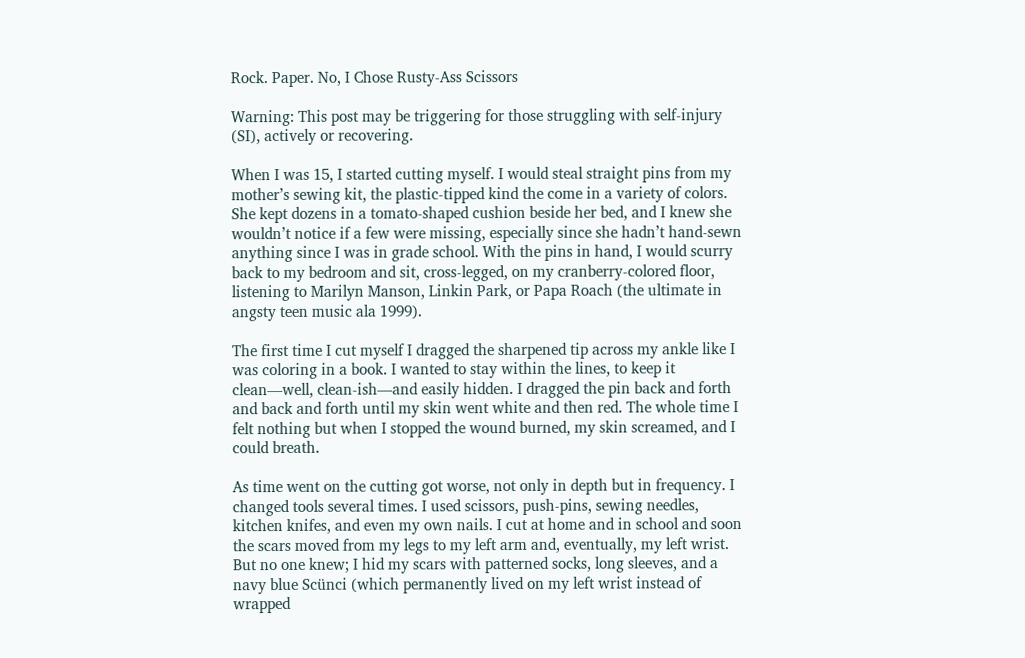Rock. Paper. No, I Chose Rusty-Ass Scissors

Warning: This post may be triggering for those struggling with self-injury (SI), actively or recovering.

When I was 15, I started cutting myself. I would steal straight pins from my mother’s sewing kit, the plastic-tipped kind the come in a variety of colors. She kept dozens in a tomato-shaped cushion beside her bed, and I knew she wouldn’t notice if a few were missing, especially since she hadn’t hand-sewn anything since I was in grade school. With the pins in hand, I would scurry back to my bedroom and sit, cross-legged, on my cranberry-colored floor, listening to Marilyn Manson, Linkin Park, or Papa Roach (the ultimate in angsty teen music ala 1999).

The first time I cut myself I dragged the sharpened tip across my ankle like I was coloring in a book. I wanted to stay within the lines, to keep it clean—well, clean-ish—and easily hidden. I dragged the pin back and forth and back and forth until my skin went white and then red. The whole time I felt nothing but when I stopped the wound burned, my skin screamed, and I could breath.

As time went on the cutting got worse, not only in depth but in frequency. I changed tools several times. I used scissors, push-pins, sewing needles, kitchen knifes, and even my own nails. I cut at home and in school and soon the scars moved from my legs to my left arm and, eventually, my left wrist. But no one knew; I hid my scars with patterned socks, long sleeves, and a navy blue Scünci (which permanently lived on my left wrist instead of wrapped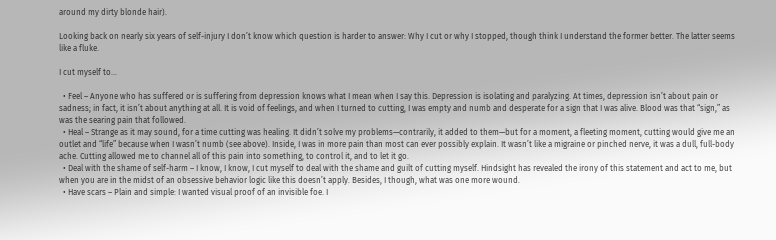around my dirty blonde hair).

Looking back on nearly six years of self-injury I don’t know which question is harder to answer: Why I cut or why I stopped, though think I understand the former better. The latter seems like a fluke.

I cut myself to…

  • Feel – Anyone who has suffered or is suffering from depression knows what I mean when I say this. Depression is isolating and paralyzing. At times, depression isn’t about pain or sadness; in fact, it isn’t about anything at all. It is void of feelings, and when I turned to cutting, I was empty and numb and desperate for a sign that I was alive. Blood was that “sign,” as was the searing pain that followed.
  • Heal – Strange as it may sound, for a time cutting was healing. It didn’t solve my problems—contrarily, it added to them—but for a moment, a fleeting moment, cutting would give me an outlet and “life” because when I wasn’t numb (see above). Inside, I was in more pain than most can ever possibly explain. It wasn’t like a migraine or pinched nerve, it was a dull, full-body ache. Cutting allowed me to channel all of this pain into something, to control it, and to let it go.
  • Deal with the shame of self-harm – I know, I know, I cut myself to deal with the shame and guilt of cutting myself. Hindsight has revealed the irony of this statement and act to me, but when you are in the midst of an obsessive behavior logic like this doesn’t apply. Besides, I though, what was one more wound.
  • Have scars – Plain and simple: I wanted visual proof of an invisible foe. I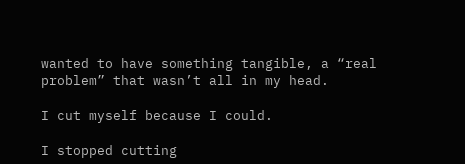wanted to have something tangible, a “real problem” that wasn’t all in my head.

I cut myself because I could.

I stopped cutting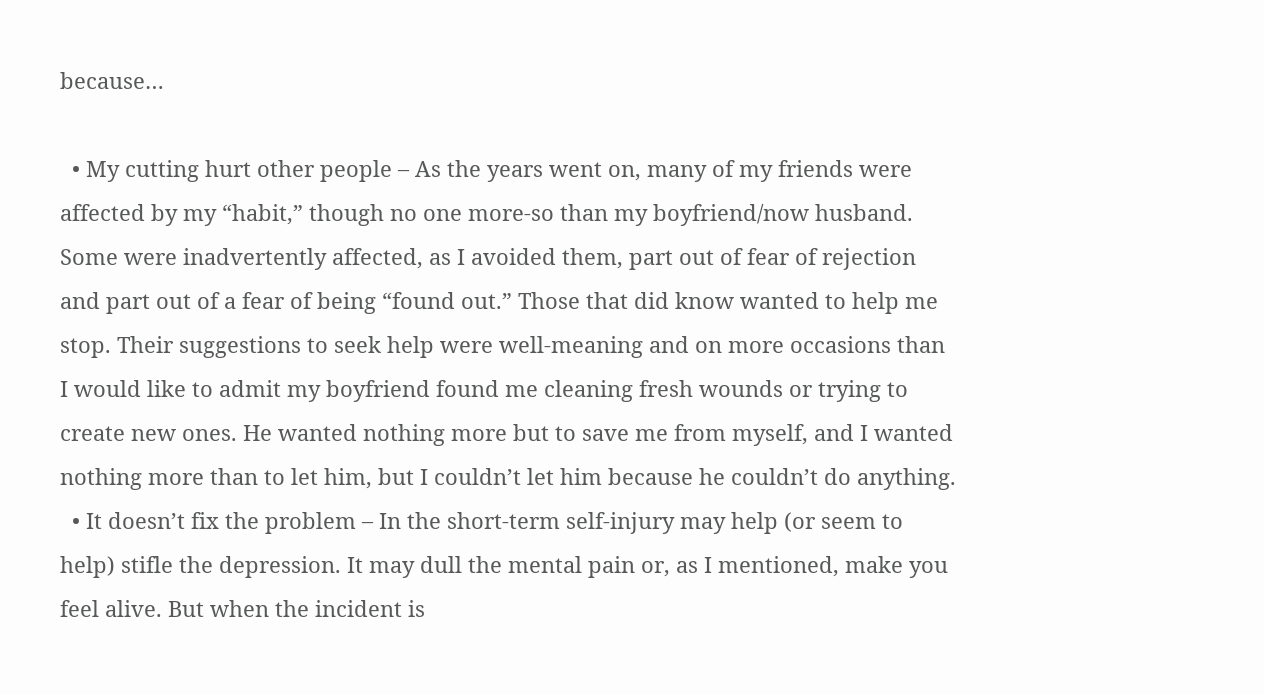because…

  • My cutting hurt other people – As the years went on, many of my friends were affected by my “habit,” though no one more-so than my boyfriend/now husband. Some were inadvertently affected, as I avoided them, part out of fear of rejection and part out of a fear of being “found out.” Those that did know wanted to help me stop. Their suggestions to seek help were well-meaning and on more occasions than I would like to admit my boyfriend found me cleaning fresh wounds or trying to create new ones. He wanted nothing more but to save me from myself, and I wanted nothing more than to let him, but I couldn’t let him because he couldn’t do anything.
  • It doesn’t fix the problem – In the short-term self-injury may help (or seem to help) stifle the depression. It may dull the mental pain or, as I mentioned, make you feel alive. But when the incident is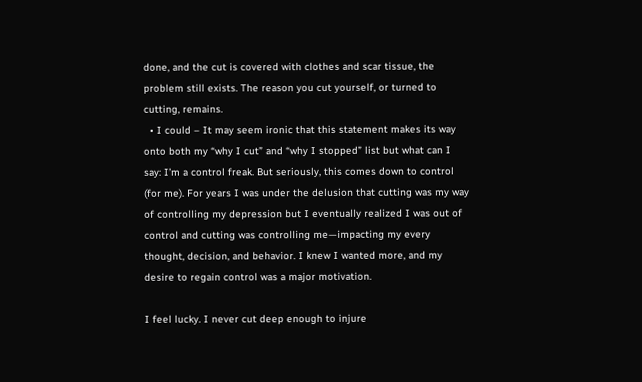done, and the cut is covered with clothes and scar tissue, the problem still exists. The reason you cut yourself, or turned to cutting, remains.
  • I could – It may seem ironic that this statement makes its way onto both my “why I cut” and “why I stopped” list but what can I say: I’m a control freak. But seriously, this comes down to control (for me). For years I was under the delusion that cutting was my way of controlling my depression but I eventually realized I was out of control and cutting was controlling me—impacting my every thought, decision, and behavior. I knew I wanted more, and my desire to regain control was a major motivation.

I feel lucky. I never cut deep enough to injure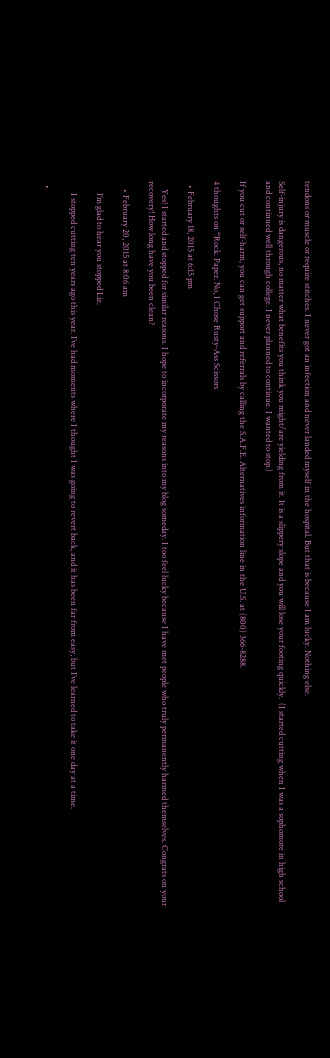tendons or muscle or require stitches. I never got an infection and never landed myself in the hospital. But that is because I am lucky. Nothing else.

Self-injury is dangerous, no matter what benefits you think you might/are yielding from it. It is a slippery slope and you will lose your footing quickly.  (I started cutting when I was a sophomore in high school and continued well through college. I never planned to continue. I wanted to stop.)

If you cut or self-harm, you can get support and referrals by calling the S.A.F.E. Alternatives information line in the U.S. at (800) 366-8288.

4 thoughts on “Rock. Paper. No, I Chose Rusty-Ass Scissors

  • February 18, 2015 at 6:15 pm

    Yes! I started and stopped for similar reasons. I hope to incorporate my reasons into my blog someday. I too feel lucky because I have met people who truly permanently harmed themselves. Congrats on your recovery! How long have you been clean?

    • February 20, 2015 at 8:06 am

      I’m glad to hear you stopped Liz.

      I stopped cutting ten years ago this year. I’ve had moments where I thought I was going to revert back, and it has been far from easy, but I’ve learned to take it one day at a time.

  •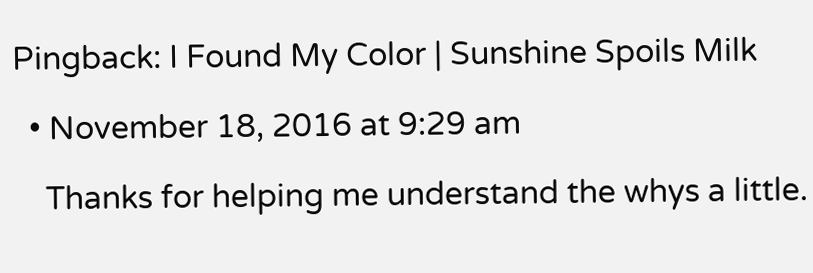Pingback: I Found My Color | Sunshine Spoils Milk

  • November 18, 2016 at 9:29 am

    Thanks for helping me understand the whys a little.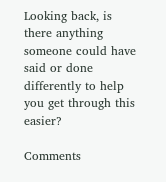Looking back, is there anything someone could have said or done differently to help you get through this easier?

Comments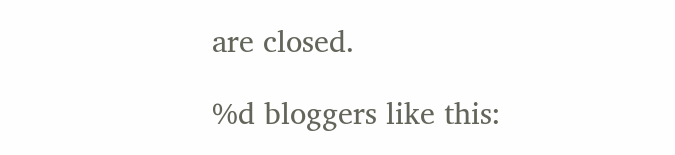are closed.

%d bloggers like this: